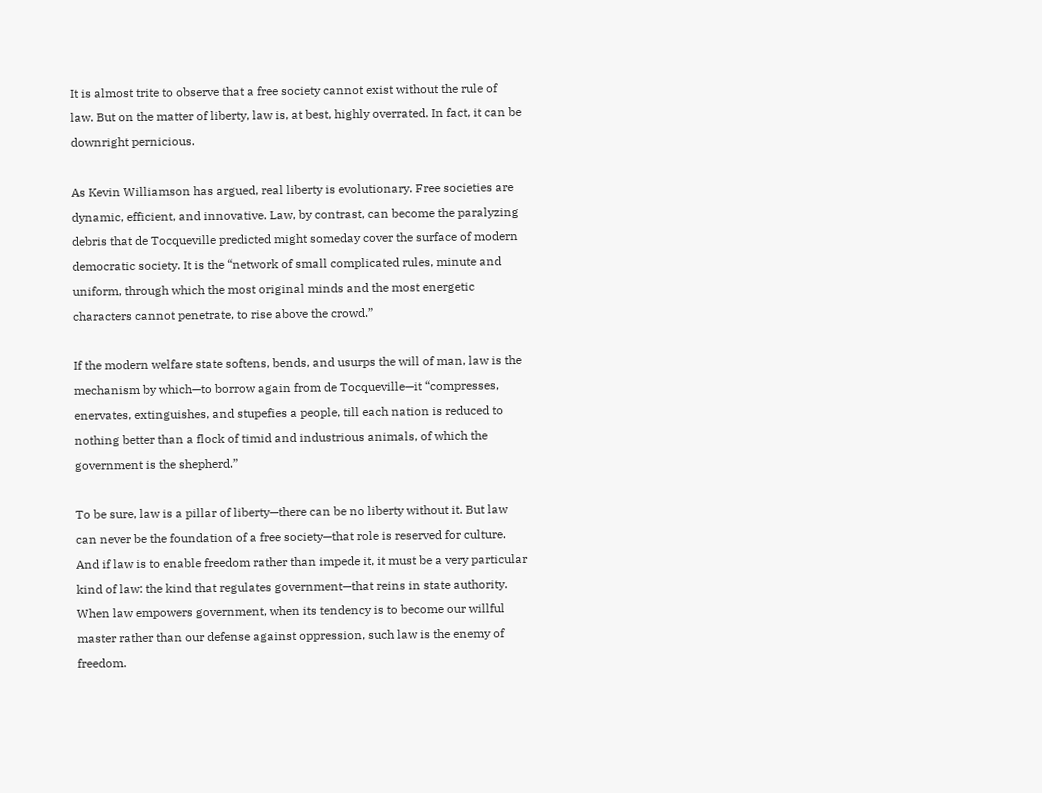It is almost trite to observe that a free society cannot exist without the rule of law. But on the matter of liberty, law is, at best, highly overrated. In fact, it can be downright pernicious.

As Kevin Williamson has argued, real liberty is evolutionary. Free societies are dynamic, efficient, and innovative. Law, by contrast, can become the paralyzing debris that de Tocqueville predicted might someday cover the surface of modern democratic society. It is the “network of small complicated rules, minute and uniform, through which the most original minds and the most energetic characters cannot penetrate, to rise above the crowd.”

If the modern welfare state softens, bends, and usurps the will of man, law is the mechanism by which—to borrow again from de Tocqueville—it “compresses, enervates, extinguishes, and stupefies a people, till each nation is reduced to nothing better than a flock of timid and industrious animals, of which the government is the shepherd.”

To be sure, law is a pillar of liberty—there can be no liberty without it. But law can never be the foundation of a free society—that role is reserved for culture. And if law is to enable freedom rather than impede it, it must be a very particular kind of law: the kind that regulates government—that reins in state authority. When law empowers government, when its tendency is to become our willful master rather than our defense against oppression, such law is the enemy of freedom.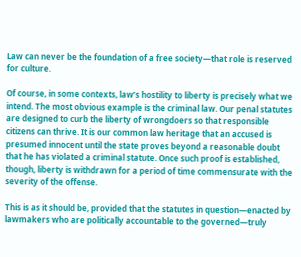Law can never be the foundation of a free society—that role is reserved for culture.

Of course, in some contexts, law’s hostility to liberty is precisely what we intend. The most obvious example is the criminal law. Our penal statutes are designed to curb the liberty of wrongdoers so that responsible citizens can thrive. It is our common law heritage that an accused is presumed innocent until the state proves beyond a reasonable doubt that he has violated a criminal statute. Once such proof is established, though, liberty is withdrawn for a period of time commensurate with the severity of the offense.

This is as it should be, provided that the statutes in question—enacted by lawmakers who are politically accountable to the governed—truly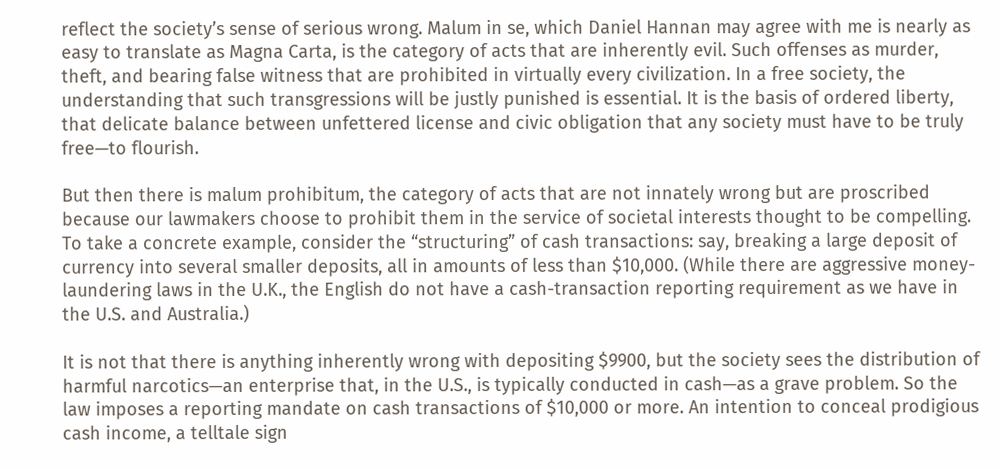reflect the society’s sense of serious wrong. Malum in se, which Daniel Hannan may agree with me is nearly as easy to translate as Magna Carta, is the category of acts that are inherently evil. Such offenses as murder, theft, and bearing false witness that are prohibited in virtually every civilization. In a free society, the understanding that such transgressions will be justly punished is essential. It is the basis of ordered liberty, that delicate balance between unfettered license and civic obligation that any society must have to be truly free—to flourish.

But then there is malum prohibitum, the category of acts that are not innately wrong but are proscribed because our lawmakers choose to prohibit them in the service of societal interests thought to be compelling. To take a concrete example, consider the “structuring” of cash transactions: say, breaking a large deposit of currency into several smaller deposits, all in amounts of less than $10,000. (While there are aggressive money-laundering laws in the U.K., the English do not have a cash-transaction reporting requirement as we have in the U.S. and Australia.)

It is not that there is anything inherently wrong with depositing $9900, but the society sees the distribution of harmful narcotics—an enterprise that, in the U.S., is typically conducted in cash—as a grave problem. So the law imposes a reporting mandate on cash transactions of $10,000 or more. An intention to conceal prodigious cash income, a telltale sign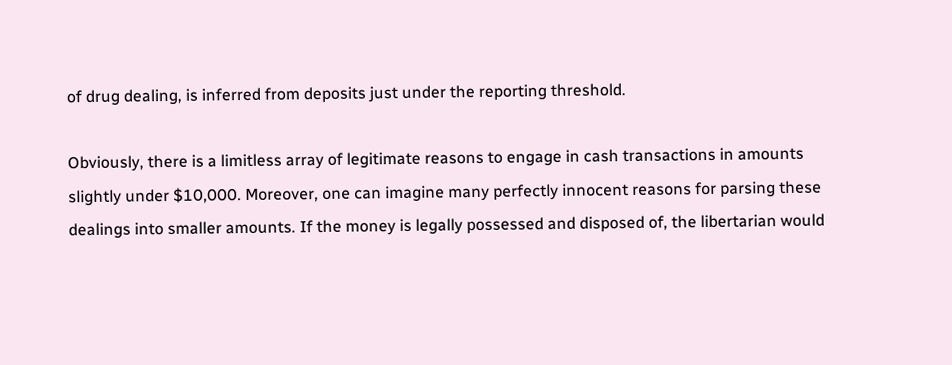of drug dealing, is inferred from deposits just under the reporting threshold.

Obviously, there is a limitless array of legitimate reasons to engage in cash transactions in amounts slightly under $10,000. Moreover, one can imagine many perfectly innocent reasons for parsing these dealings into smaller amounts. If the money is legally possessed and disposed of, the libertarian would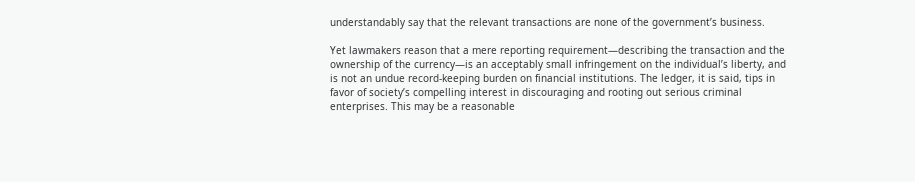understandably say that the relevant transactions are none of the government’s business.

Yet lawmakers reason that a mere reporting requirement—describing the transaction and the ownership of the currency—is an acceptably small infringement on the individual’s liberty, and is not an undue record-keeping burden on financial institutions. The ledger, it is said, tips in favor of society’s compelling interest in discouraging and rooting out serious criminal enterprises. This may be a reasonable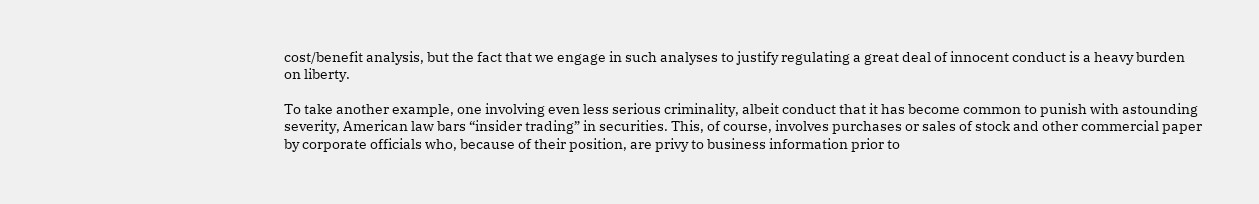cost/benefit analysis, but the fact that we engage in such analyses to justify regulating a great deal of innocent conduct is a heavy burden on liberty.

To take another example, one involving even less serious criminality, albeit conduct that it has become common to punish with astounding severity, American law bars “insider trading” in securities. This, of course, involves purchases or sales of stock and other commercial paper by corporate officials who, because of their position, are privy to business information prior to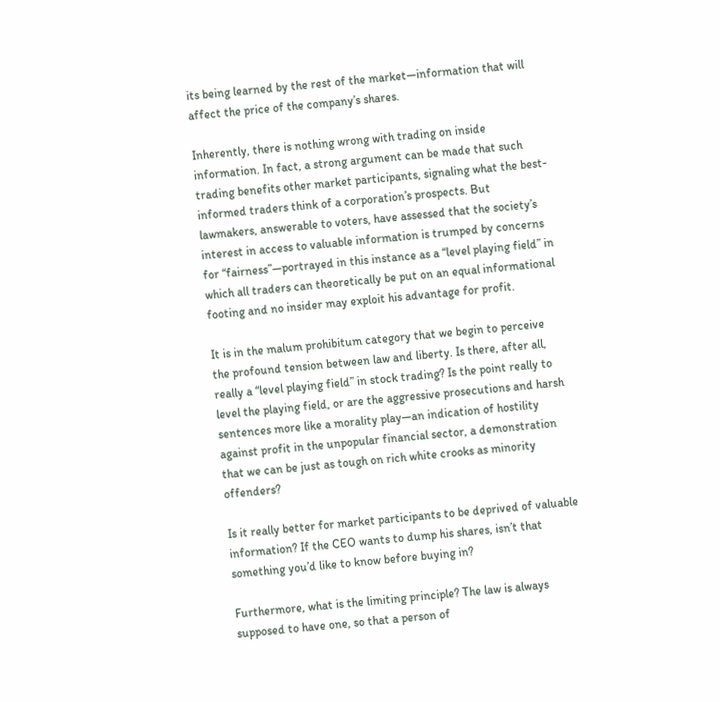its being learned by the rest of the market—information that will affect the price of the company’s shares.

Inherently, there is nothing wrong with trading on inside information. In fact, a strong argument can be made that such trading benefits other market participants, signaling what the best-informed traders think of a corporation’s prospects. But lawmakers, answerable to voters, have assessed that the society’s interest in access to valuable information is trumped by concerns for “fairness”—portrayed in this instance as a “level playing field” in which all traders can theoretically be put on an equal informational footing and no insider may exploit his advantage for profit.

It is in the malum prohibitum category that we begin to perceive the profound tension between law and liberty. Is there, after all, really a “level playing field” in stock trading? Is the point really to level the playing field, or are the aggressive prosecutions and harsh sentences more like a morality play—an indication of hostility against profit in the unpopular financial sector, a demonstration that we can be just as tough on rich white crooks as minority offenders?

Is it really better for market participants to be deprived of valuable information? If the CEO wants to dump his shares, isn’t that something you’d like to know before buying in?

Furthermore, what is the limiting principle? The law is always supposed to have one, so that a person of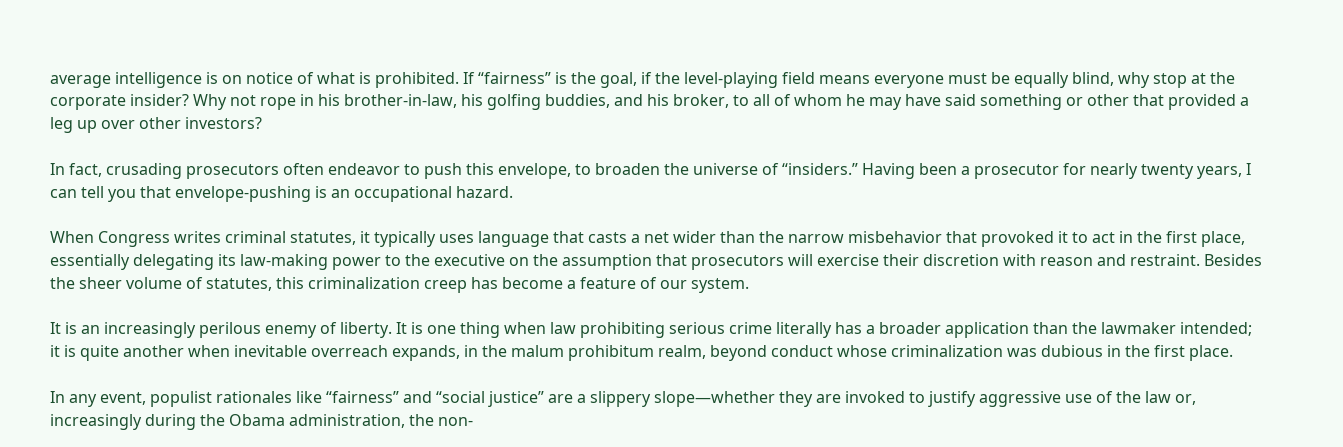average intelligence is on notice of what is prohibited. If “fairness” is the goal, if the level-playing field means everyone must be equally blind, why stop at the corporate insider? Why not rope in his brother-in-law, his golfing buddies, and his broker, to all of whom he may have said something or other that provided a leg up over other investors?

In fact, crusading prosecutors often endeavor to push this envelope, to broaden the universe of “insiders.” Having been a prosecutor for nearly twenty years, I can tell you that envelope-pushing is an occupational hazard.

When Congress writes criminal statutes, it typically uses language that casts a net wider than the narrow misbehavior that provoked it to act in the first place, essentially delegating its law-making power to the executive on the assumption that prosecutors will exercise their discretion with reason and restraint. Besides the sheer volume of statutes, this criminalization creep has become a feature of our system.

It is an increasingly perilous enemy of liberty. It is one thing when law prohibiting serious crime literally has a broader application than the lawmaker intended; it is quite another when inevitable overreach expands, in the malum prohibitum realm, beyond conduct whose criminalization was dubious in the first place.

In any event, populist rationales like “fairness” and “social justice” are a slippery slope—whether they are invoked to justify aggressive use of the law or, increasingly during the Obama administration, the non-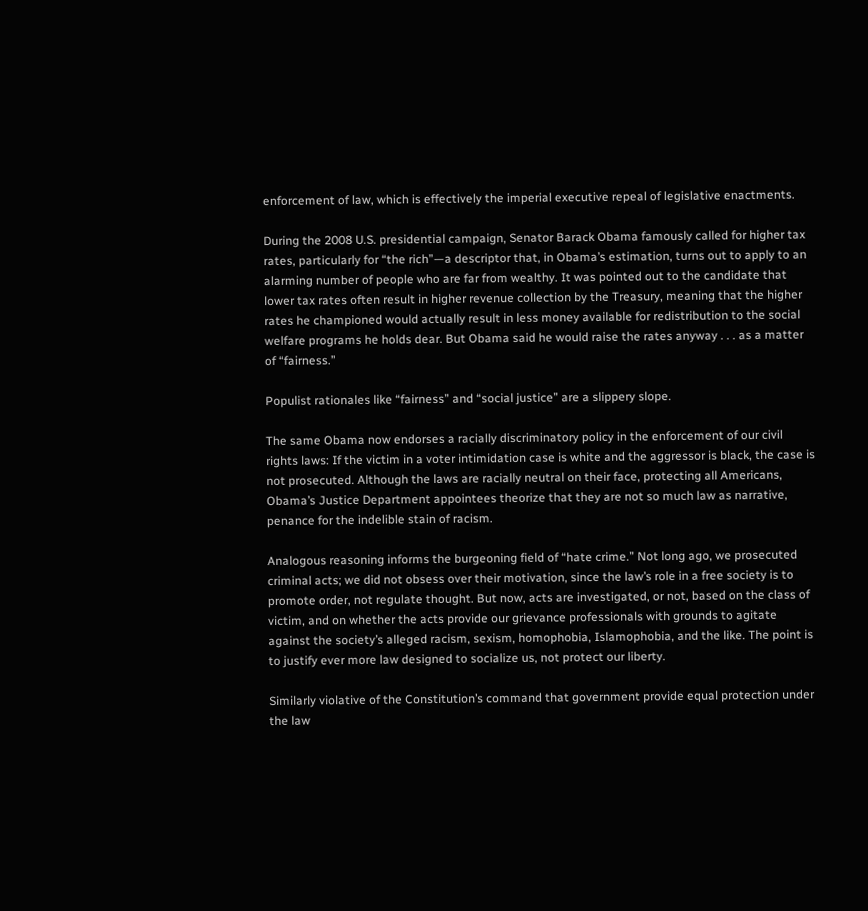enforcement of law, which is effectively the imperial executive repeal of legislative enactments.

During the 2008 U.S. presidential campaign, Senator Barack Obama famously called for higher tax rates, particularly for “the rich”—a descriptor that, in Obama’s estimation, turns out to apply to an alarming number of people who are far from wealthy. It was pointed out to the candidate that lower tax rates often result in higher revenue collection by the Treasury, meaning that the higher rates he championed would actually result in less money available for redistribution to the social welfare programs he holds dear. But Obama said he would raise the rates anyway . . . as a matter of “fairness.”

Populist rationales like “fairness” and “social justice” are a slippery slope.

The same Obama now endorses a racially discriminatory policy in the enforcement of our civil rights laws: If the victim in a voter intimidation case is white and the aggressor is black, the case is not prosecuted. Although the laws are racially neutral on their face, protecting all Americans, Obama’s Justice Department appointees theorize that they are not so much law as narrative, penance for the indelible stain of racism.

Analogous reasoning informs the burgeoning field of “hate crime.” Not long ago, we prosecuted criminal acts; we did not obsess over their motivation, since the law’s role in a free society is to promote order, not regulate thought. But now, acts are investigated, or not, based on the class of victim, and on whether the acts provide our grievance professionals with grounds to agitate against the society’s alleged racism, sexism, homophobia, Islamophobia, and the like. The point is to justify ever more law designed to socialize us, not protect our liberty.

Similarly violative of the Constitution’s command that government provide equal protection under the law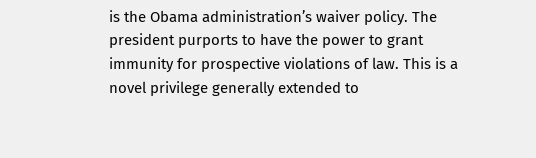is the Obama administration’s waiver policy. The president purports to have the power to grant immunity for prospective violations of law. This is a novel privilege generally extended to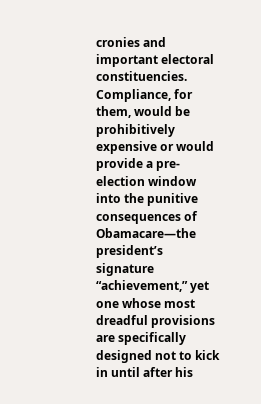cronies and important electoral constituencies. Compliance, for them, would be prohibitively expensive or would provide a pre-election window into the punitive consequences of Obamacare—the president’s signature “achievement,” yet one whose most dreadful provisions are specifically designed not to kick in until after his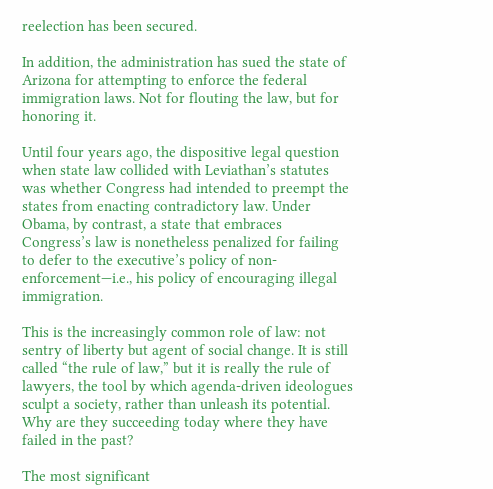reelection has been secured.

In addition, the administration has sued the state of Arizona for attempting to enforce the federal immigration laws. Not for flouting the law, but for honoring it.

Until four years ago, the dispositive legal question when state law collided with Leviathan’s statutes was whether Congress had intended to preempt the states from enacting contradictory law. Under Obama, by contrast, a state that embraces Congress’s law is nonetheless penalized for failing to defer to the executive’s policy of non-enforcement—i.e., his policy of encouraging illegal immigration.

This is the increasingly common role of law: not sentry of liberty but agent of social change. It is still called “the rule of law,” but it is really the rule of lawyers, the tool by which agenda-driven ideologues sculpt a society, rather than unleash its potential. Why are they succeeding today where they have failed in the past?

The most significant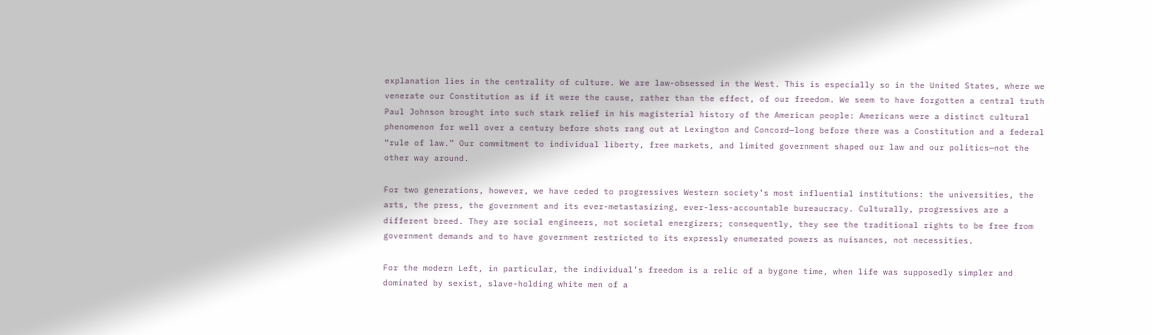explanation lies in the centrality of culture. We are law-obsessed in the West. This is especially so in the United States, where we venerate our Constitution as if it were the cause, rather than the effect, of our freedom. We seem to have forgotten a central truth Paul Johnson brought into such stark relief in his magisterial history of the American people: Americans were a distinct cultural phenomenon for well over a century before shots rang out at Lexington and Concord—long before there was a Constitution and a federal “rule of law.” Our commitment to individual liberty, free markets, and limited government shaped our law and our politics—not the other way around.

For two generations, however, we have ceded to progressives Western society’s most influential institutions: the universities, the arts, the press, the government and its ever-metastasizing, ever-less-accountable bureaucracy. Culturally, progressives are a different breed. They are social engineers, not societal energizers; consequently, they see the traditional rights to be free from government demands and to have government restricted to its expressly enumerated powers as nuisances, not necessities.

For the modern Left, in particular, the individual’s freedom is a relic of a bygone time, when life was supposedly simpler and dominated by sexist, slave-holding white men of a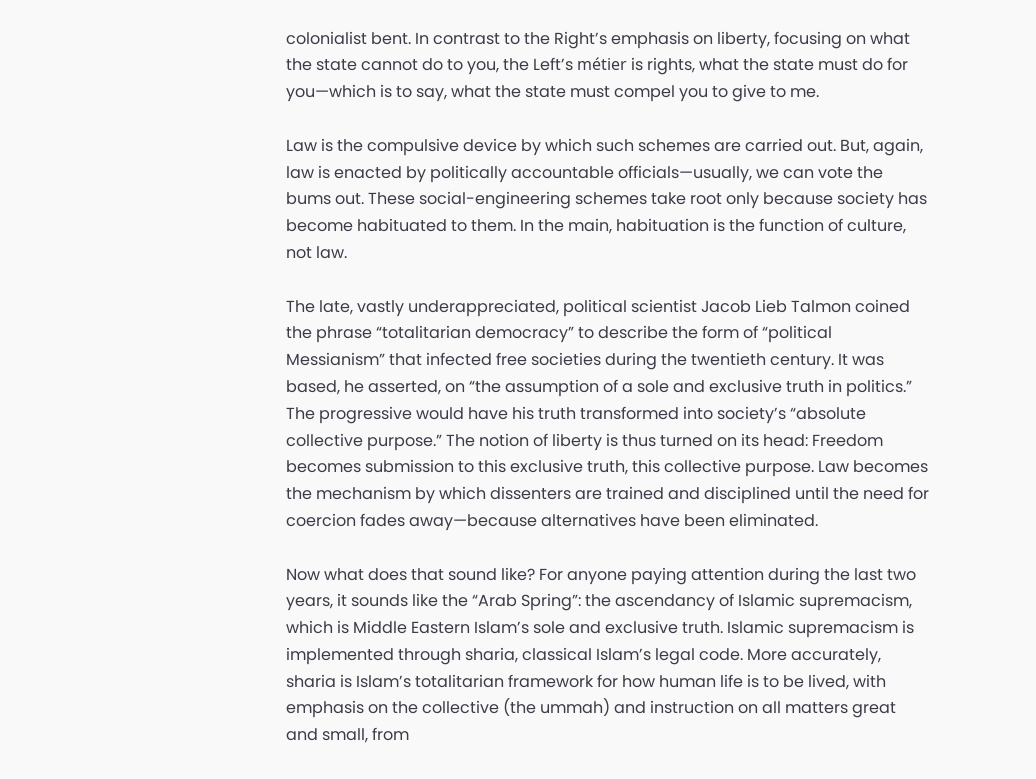colonialist bent. In contrast to the Right’s emphasis on liberty, focusing on what the state cannot do to you, the Left’s métier is rights, what the state must do for you—which is to say, what the state must compel you to give to me.

Law is the compulsive device by which such schemes are carried out. But, again, law is enacted by politically accountable officials—usually, we can vote the bums out. These social-engineering schemes take root only because society has become habituated to them. In the main, habituation is the function of culture, not law.

The late, vastly underappreciated, political scientist Jacob Lieb Talmon coined the phrase “totalitarian democracy” to describe the form of “political Messianism” that infected free societies during the twentieth century. It was based, he asserted, on “the assumption of a sole and exclusive truth in politics.” The progressive would have his truth transformed into society’s “absolute collective purpose.” The notion of liberty is thus turned on its head: Freedom becomes submission to this exclusive truth, this collective purpose. Law becomes the mechanism by which dissenters are trained and disciplined until the need for coercion fades away—because alternatives have been eliminated.

Now what does that sound like? For anyone paying attention during the last two years, it sounds like the “Arab Spring”: the ascendancy of Islamic supremacism, which is Middle Eastern Islam’s sole and exclusive truth. Islamic supremacism is implemented through sharia, classical Islam’s legal code. More accurately, sharia is Islam’s totalitarian framework for how human life is to be lived, with emphasis on the collective (the ummah) and instruction on all matters great and small, from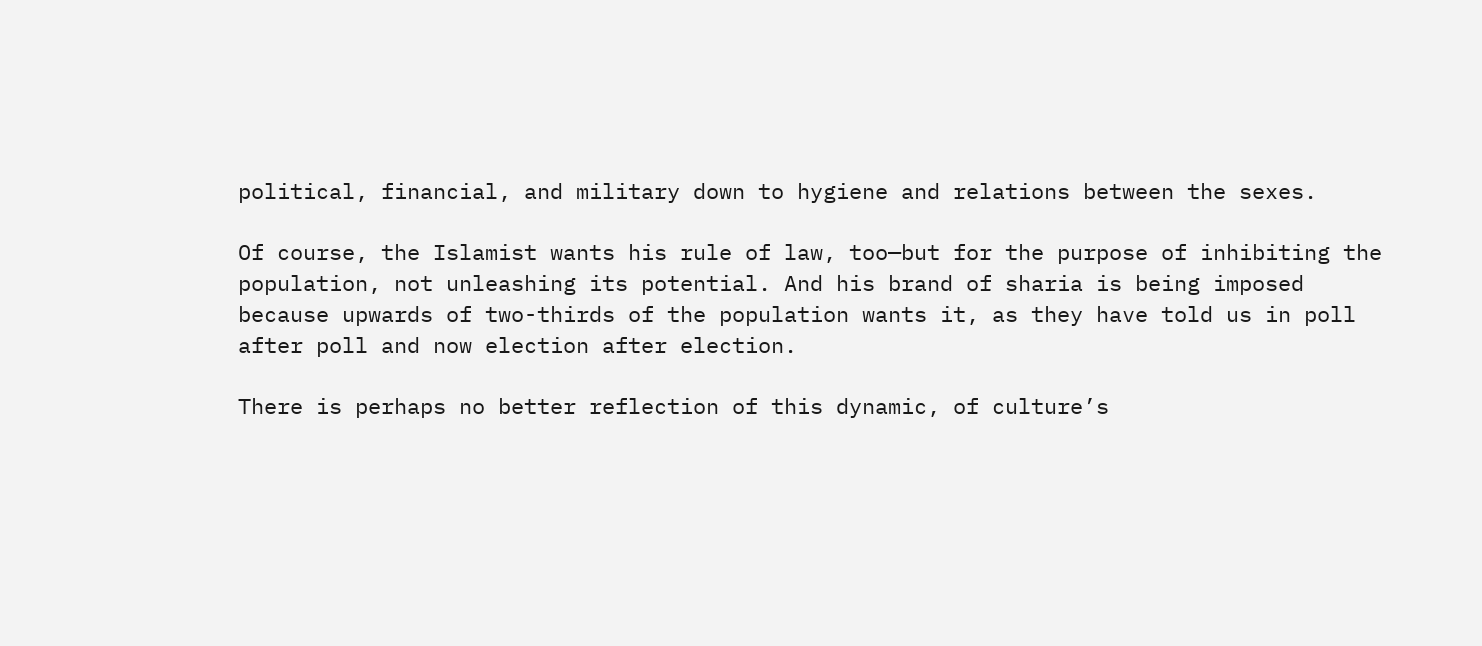political, financial, and military down to hygiene and relations between the sexes.

Of course, the Islamist wants his rule of law, too—but for the purpose of inhibiting the population, not unleashing its potential. And his brand of sharia is being imposed because upwards of two-thirds of the population wants it, as they have told us in poll after poll and now election after election.

There is perhaps no better reflection of this dynamic, of culture’s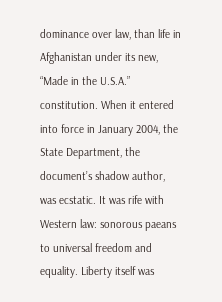dominance over law, than life in Afghanistan under its new, “Made in the U.S.A.” constitution. When it entered into force in January 2004, the State Department, the document’s shadow author, was ecstatic. It was rife with Western law: sonorous paeans to universal freedom and equality. Liberty itself was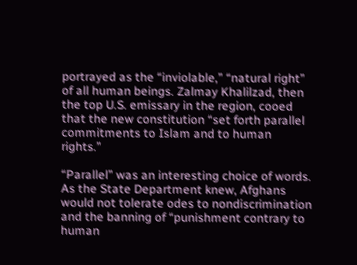portrayed as the “inviolable,” “natural right” of all human beings. Zalmay Khalilzad, then the top U.S. emissary in the region, cooed that the new constitution “set forth parallel commitments to Islam and to human rights.”

“Parallel” was an interesting choice of words. As the State Department knew, Afghans would not tolerate odes to nondiscrimination and the banning of “punishment contrary to human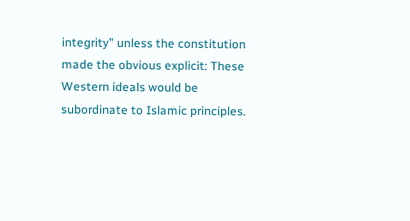integrity” unless the constitution made the obvious explicit: These Western ideals would be subordinate to Islamic principles.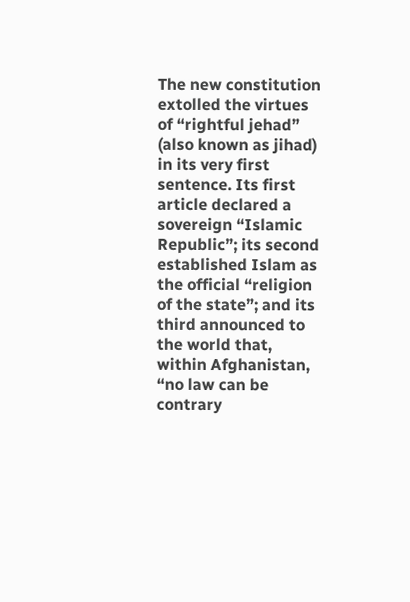The new constitution extolled the virtues of “rightful jehad” (also known as jihad) in its very first sentence. Its first article declared a sovereign “Islamic Republic”; its second established Islam as the official “religion of the state”; and its third announced to the world that, within Afghanistan, “no law can be contrary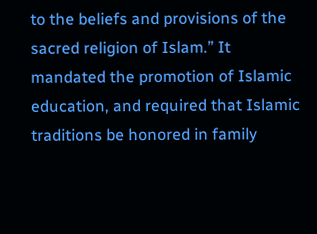to the beliefs and provisions of the sacred religion of Islam.” It mandated the promotion of Islamic education, and required that Islamic traditions be honored in family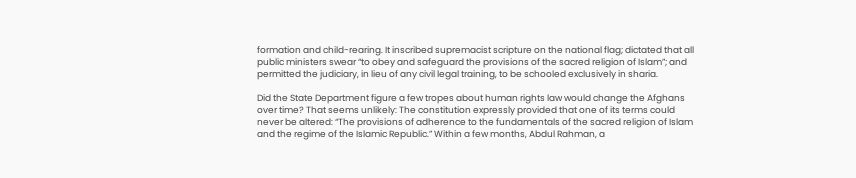formation and child-rearing. It inscribed supremacist scripture on the national flag; dictated that all public ministers swear “to obey and safeguard the provisions of the sacred religion of Islam”; and permitted the judiciary, in lieu of any civil legal training, to be schooled exclusively in sharia.

Did the State Department figure a few tropes about human rights law would change the Afghans over time? That seems unlikely: The constitution expressly provided that one of its terms could never be altered: “The provisions of adherence to the fundamentals of the sacred religion of Islam and the regime of the Islamic Republic.” Within a few months, Abdul Rahman, a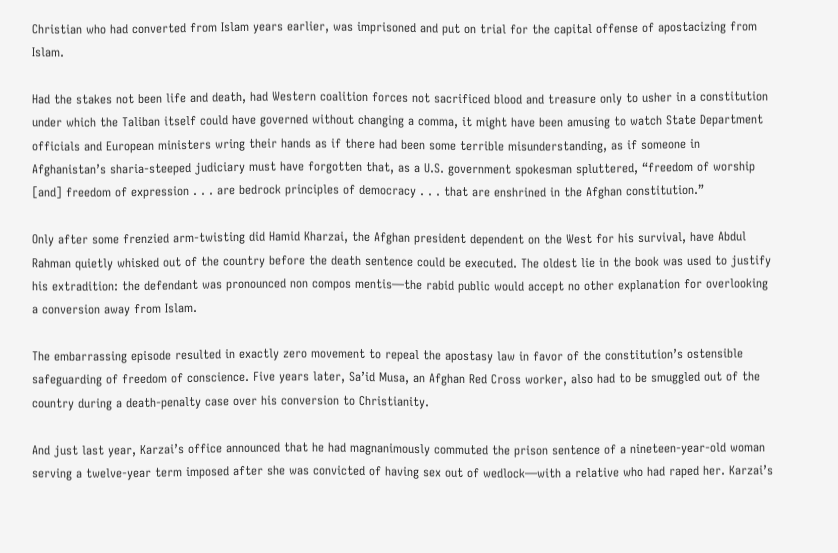Christian who had converted from Islam years earlier, was imprisoned and put on trial for the capital offense of apostacizing from Islam.

Had the stakes not been life and death, had Western coalition forces not sacrificed blood and treasure only to usher in a constitution under which the Taliban itself could have governed without changing a comma, it might have been amusing to watch State Department officials and European ministers wring their hands as if there had been some terrible misunderstanding, as if someone in Afghanistan’s sharia-steeped judiciary must have forgotten that, as a U.S. government spokesman spluttered, “freedom of worship [and] freedom of expression . . . are bedrock principles of democracy . . . that are enshrined in the Afghan constitution.”

Only after some frenzied arm-twisting did Hamid Kharzai, the Afghan president dependent on the West for his survival, have Abdul Rahman quietly whisked out of the country before the death sentence could be executed. The oldest lie in the book was used to justify his extradition: the defendant was pronounced non compos mentis—the rabid public would accept no other explanation for overlooking a conversion away from Islam.

The embarrassing episode resulted in exactly zero movement to repeal the apostasy law in favor of the constitution’s ostensible safeguarding of freedom of conscience. Five years later, Sa’id Musa, an Afghan Red Cross worker, also had to be smuggled out of the country during a death-penalty case over his conversion to Christianity.

And just last year, Karzai’s office announced that he had magnanimously commuted the prison sentence of a nineteen-year-old woman serving a twelve-year term imposed after she was convicted of having sex out of wedlock—with a relative who had raped her. Karzai’s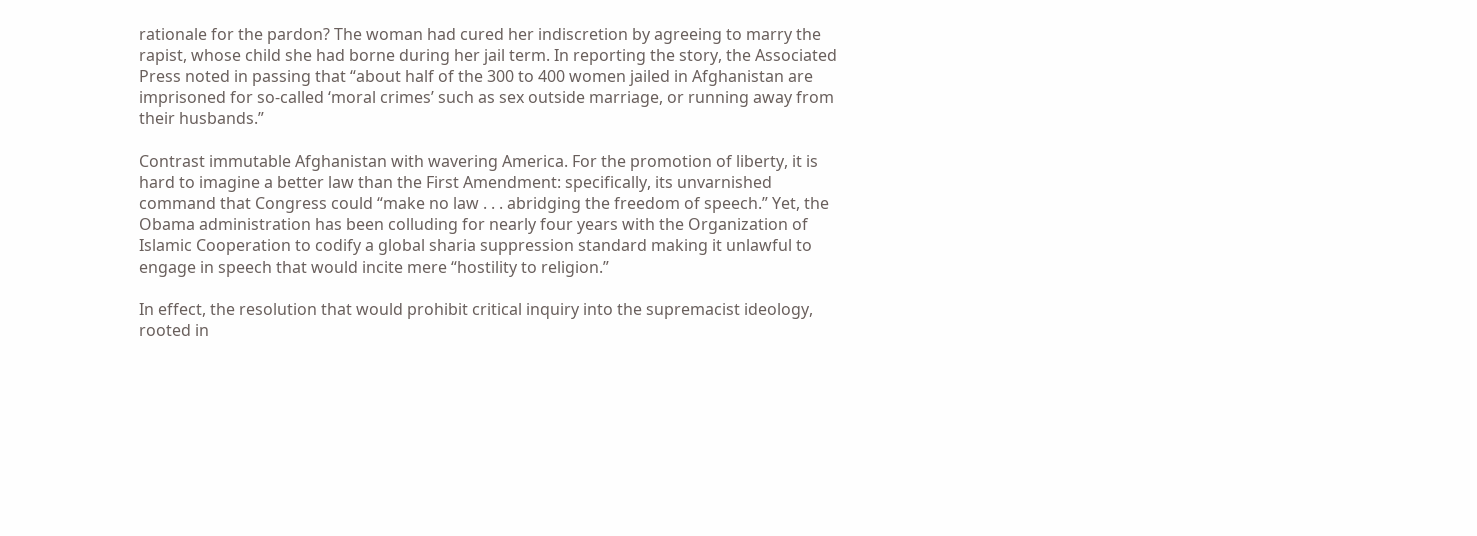rationale for the pardon? The woman had cured her indiscretion by agreeing to marry the rapist, whose child she had borne during her jail term. In reporting the story, the Associated Press noted in passing that “about half of the 300 to 400 women jailed in Afghanistan are imprisoned for so-called ‘moral crimes’ such as sex outside marriage, or running away from their husbands.”

Contrast immutable Afghanistan with wavering America. For the promotion of liberty, it is hard to imagine a better law than the First Amendment: specifically, its unvarnished command that Congress could “make no law . . . abridging the freedom of speech.” Yet, the Obama administration has been colluding for nearly four years with the Organization of Islamic Cooperation to codify a global sharia suppression standard making it unlawful to engage in speech that would incite mere “hostility to religion.”

In effect, the resolution that would prohibit critical inquiry into the supremacist ideology, rooted in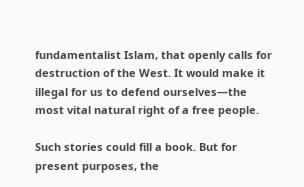fundamentalist Islam, that openly calls for destruction of the West. It would make it illegal for us to defend ourselves—the most vital natural right of a free people.

Such stories could fill a book. But for present purposes, the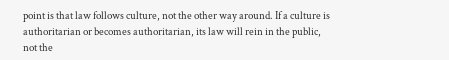point is that law follows culture, not the other way around. If a culture is authoritarian or becomes authoritarian, its law will rein in the public, not the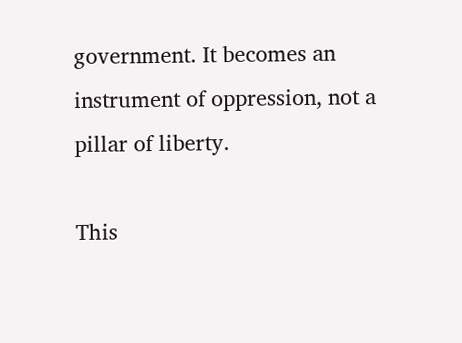government. It becomes an instrument of oppression, not a pillar of liberty.

This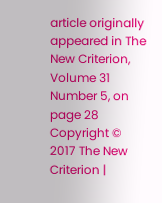article originally appeared in The New Criterion, Volume 31 Number 5, on page 28
Copyright © 2017 The New Criterion |